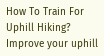How To Train For Uphill Hiking? Improve your uphill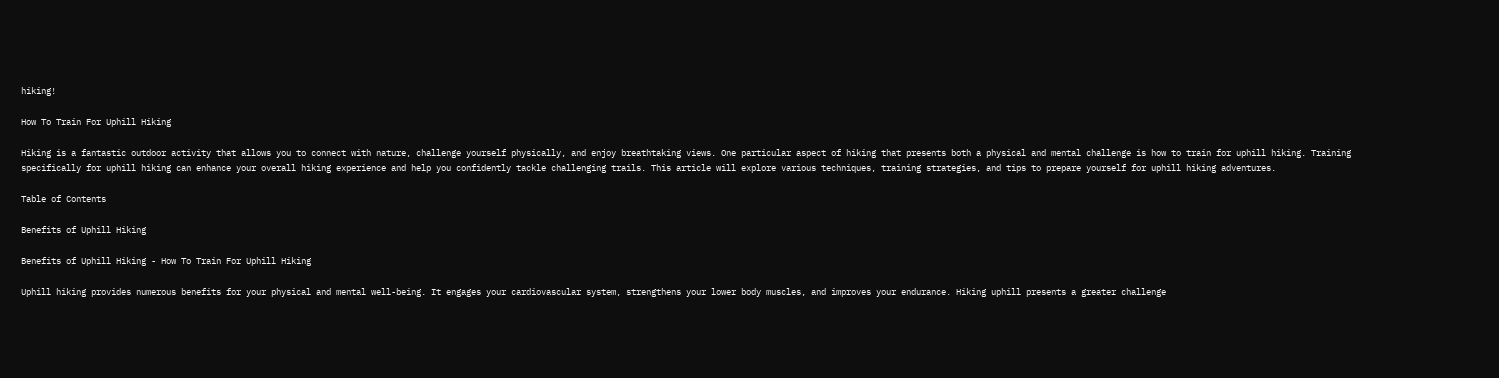hiking!

How To Train For Uphill Hiking

Hiking is a fantastic outdoor activity that allows you to connect with nature, challenge yourself physically, and enjoy breathtaking views. One particular aspect of hiking that presents both a physical and mental challenge is how to train for uphill hiking. Training specifically for uphill hiking can enhance your overall hiking experience and help you confidently tackle challenging trails. This article will explore various techniques, training strategies, and tips to prepare yourself for uphill hiking adventures.

Table of Contents

Benefits of Uphill Hiking

Benefits of Uphill Hiking - How To Train For Uphill Hiking

Uphill hiking provides numerous benefits for your physical and mental well-being. It engages your cardiovascular system, strengthens your lower body muscles, and improves your endurance. Hiking uphill presents a greater challenge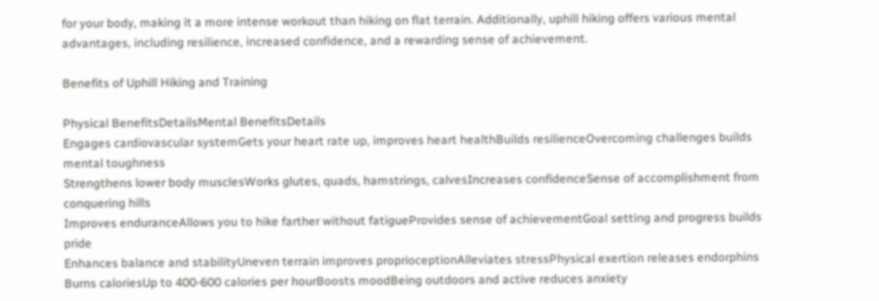for your body, making it a more intense workout than hiking on flat terrain. Additionally, uphill hiking offers various mental advantages, including resilience, increased confidence, and a rewarding sense of achievement.

Benefits of Uphill Hiking and Training

Physical BenefitsDetailsMental BenefitsDetails
Engages cardiovascular systemGets your heart rate up, improves heart healthBuilds resilienceOvercoming challenges builds mental toughness
Strengthens lower body musclesWorks glutes, quads, hamstrings, calvesIncreases confidenceSense of accomplishment from conquering hills
Improves enduranceAllows you to hike farther without fatigueProvides sense of achievementGoal setting and progress builds pride
Enhances balance and stabilityUneven terrain improves proprioceptionAlleviates stressPhysical exertion releases endorphins
Burns caloriesUp to 400-600 calories per hourBoosts moodBeing outdoors and active reduces anxiety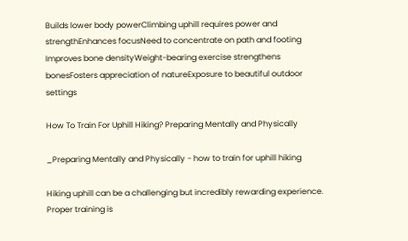Builds lower body powerClimbing uphill requires power and strengthEnhances focusNeed to concentrate on path and footing
Improves bone densityWeight-bearing exercise strengthens bonesFosters appreciation of natureExposure to beautiful outdoor settings

How To Train For Uphill Hiking? Preparing Mentally and Physically

_Preparing Mentally and Physically - how to train for uphill hiking

Hiking uphill can be a challenging but incredibly rewarding experience. Proper training is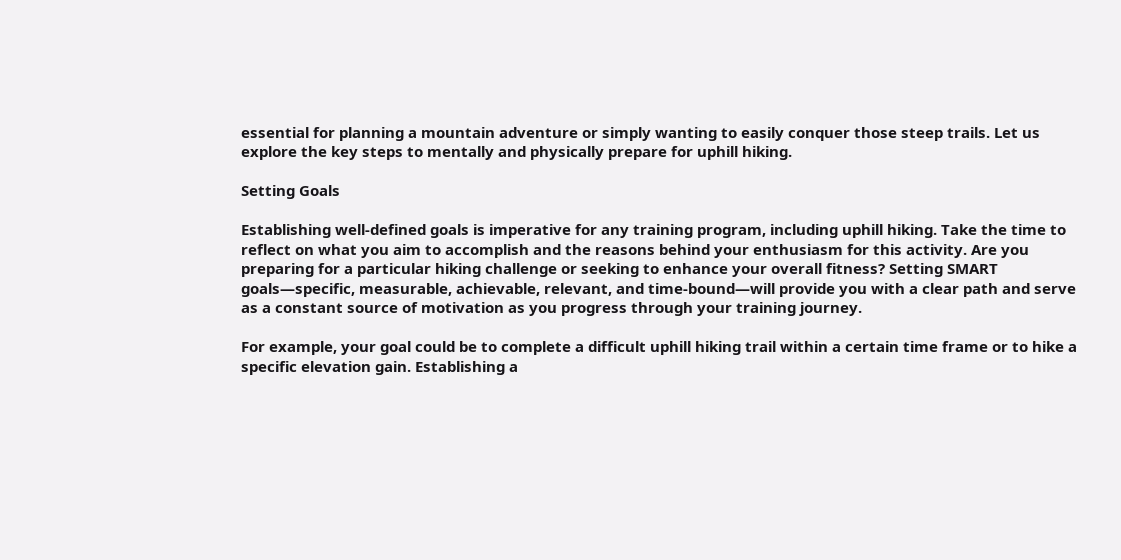essential for planning a mountain adventure or simply wanting to easily conquer those steep trails. Let us explore the key steps to mentally and physically prepare for uphill hiking.

Setting Goals

Establishing well-defined goals is imperative for any training program, including uphill hiking. Take the time to reflect on what you aim to accomplish and the reasons behind your enthusiasm for this activity. Are you preparing for a particular hiking challenge or seeking to enhance your overall fitness? Setting SMART goals—specific, measurable, achievable, relevant, and time-bound—will provide you with a clear path and serve as a constant source of motivation as you progress through your training journey.

For example, your goal could be to complete a difficult uphill hiking trail within a certain time frame or to hike a specific elevation gain. Establishing a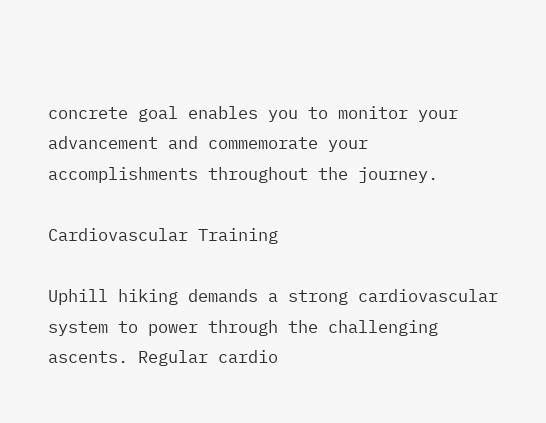concrete goal enables you to monitor your advancement and commemorate your accomplishments throughout the journey.

Cardiovascular Training

Uphill hiking demands a strong cardiovascular system to power through the challenging ascents. Regular cardio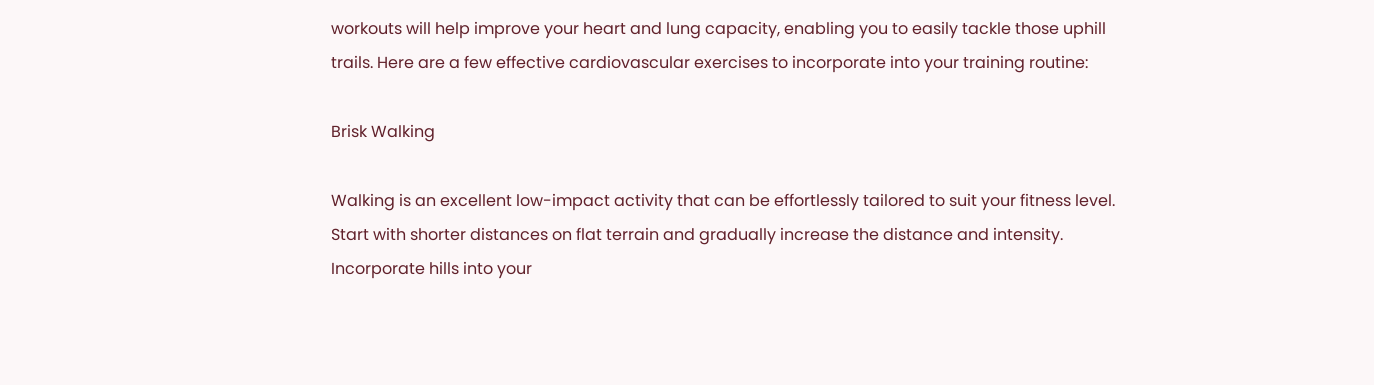workouts will help improve your heart and lung capacity, enabling you to easily tackle those uphill trails. Here are a few effective cardiovascular exercises to incorporate into your training routine:

Brisk Walking

Walking is an excellent low-impact activity that can be effortlessly tailored to suit your fitness level. Start with shorter distances on flat terrain and gradually increase the distance and intensity. Incorporate hills into your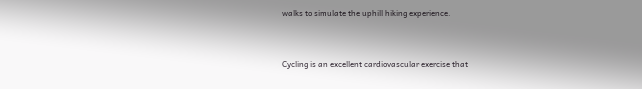walks to simulate the uphill hiking experience.


Cycling is an excellent cardiovascular exercise that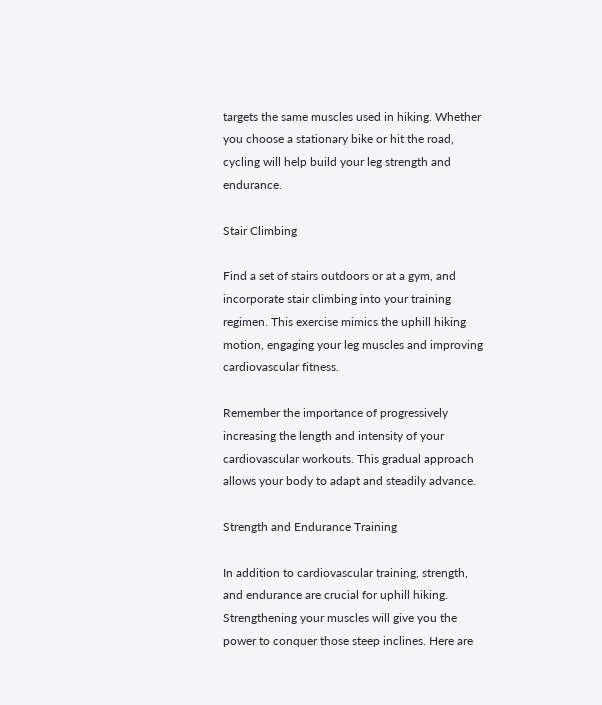targets the same muscles used in hiking. Whether you choose a stationary bike or hit the road, cycling will help build your leg strength and endurance.

Stair Climbing

Find a set of stairs outdoors or at a gym, and incorporate stair climbing into your training regimen. This exercise mimics the uphill hiking motion, engaging your leg muscles and improving cardiovascular fitness.

Remember the importance of progressively increasing the length and intensity of your cardiovascular workouts. This gradual approach allows your body to adapt and steadily advance.

Strength and Endurance Training

In addition to cardiovascular training, strength, and endurance are crucial for uphill hiking. Strengthening your muscles will give you the power to conquer those steep inclines. Here are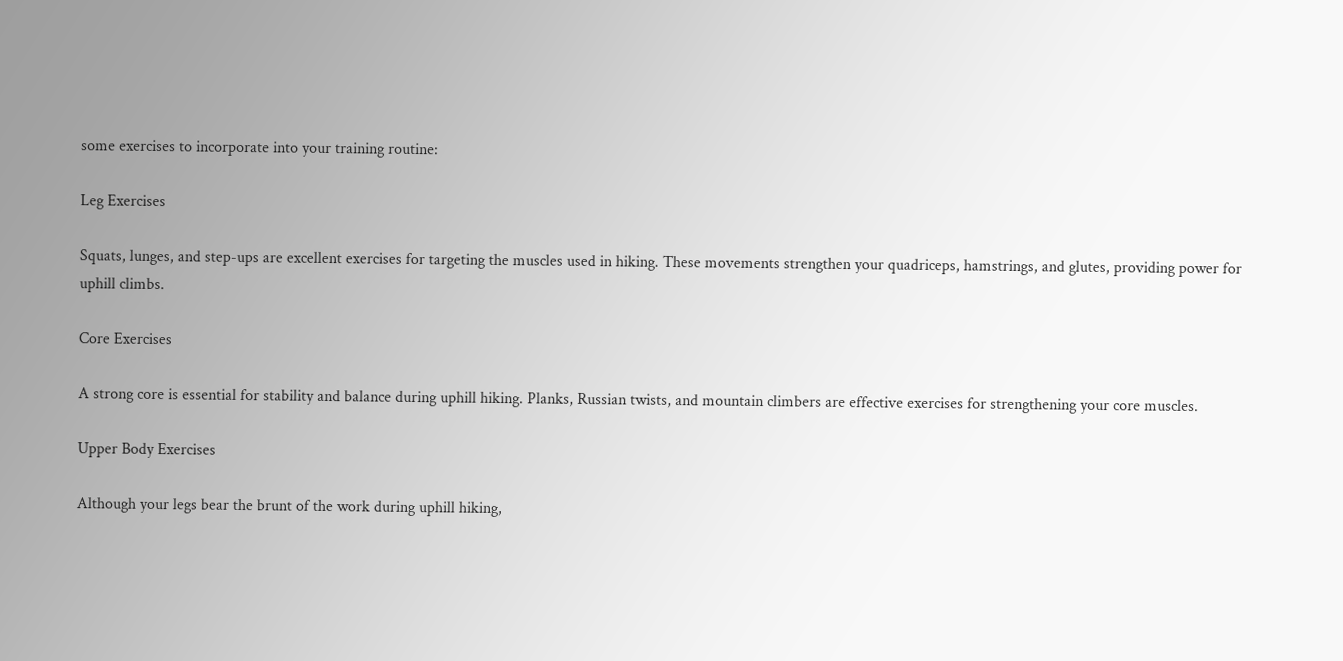some exercises to incorporate into your training routine:

Leg Exercises

Squats, lunges, and step-ups are excellent exercises for targeting the muscles used in hiking. These movements strengthen your quadriceps, hamstrings, and glutes, providing power for uphill climbs.

Core Exercises

A strong core is essential for stability and balance during uphill hiking. Planks, Russian twists, and mountain climbers are effective exercises for strengthening your core muscles.

Upper Body Exercises

Although your legs bear the brunt of the work during uphill hiking,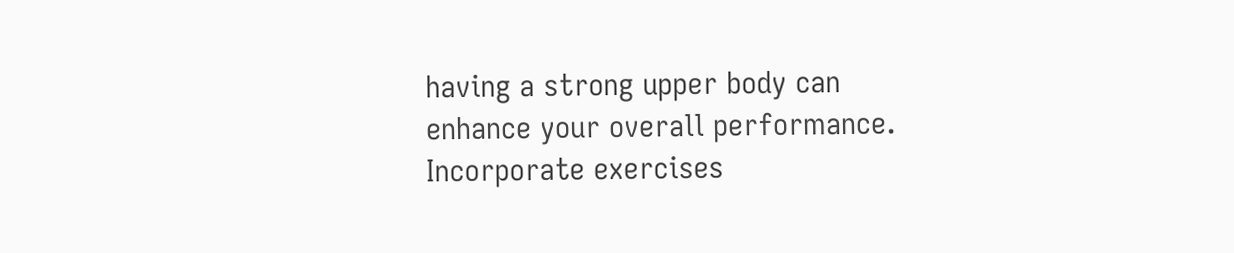having a strong upper body can enhance your overall performance. Incorporate exercises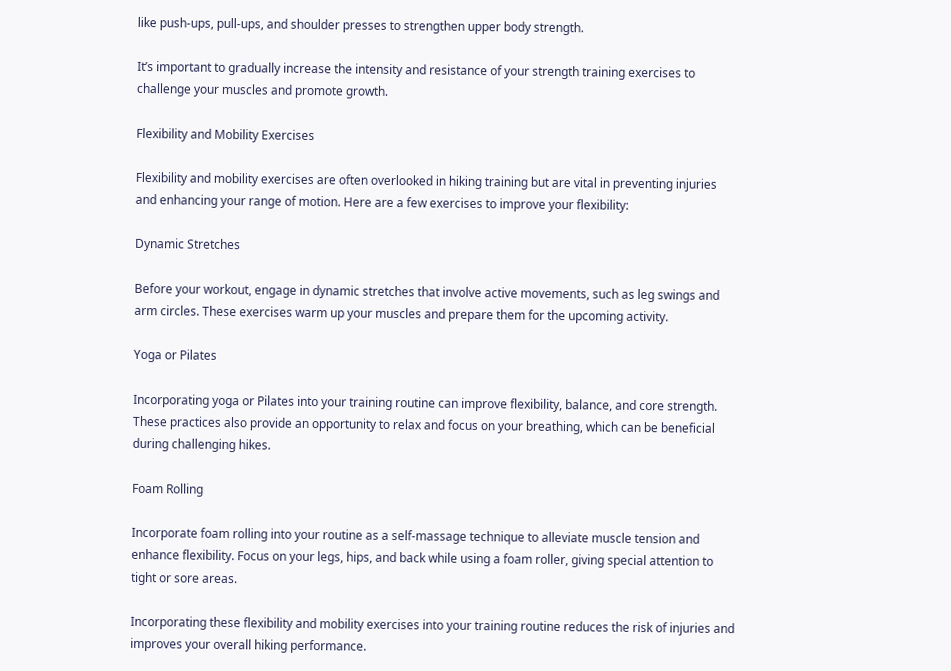like push-ups, pull-ups, and shoulder presses to strengthen upper body strength.

It’s important to gradually increase the intensity and resistance of your strength training exercises to challenge your muscles and promote growth.

Flexibility and Mobility Exercises

Flexibility and mobility exercises are often overlooked in hiking training but are vital in preventing injuries and enhancing your range of motion. Here are a few exercises to improve your flexibility:

Dynamic Stretches

Before your workout, engage in dynamic stretches that involve active movements, such as leg swings and arm circles. These exercises warm up your muscles and prepare them for the upcoming activity.

Yoga or Pilates

Incorporating yoga or Pilates into your training routine can improve flexibility, balance, and core strength. These practices also provide an opportunity to relax and focus on your breathing, which can be beneficial during challenging hikes.

Foam Rolling

Incorporate foam rolling into your routine as a self-massage technique to alleviate muscle tension and enhance flexibility. Focus on your legs, hips, and back while using a foam roller, giving special attention to tight or sore areas.

Incorporating these flexibility and mobility exercises into your training routine reduces the risk of injuries and improves your overall hiking performance.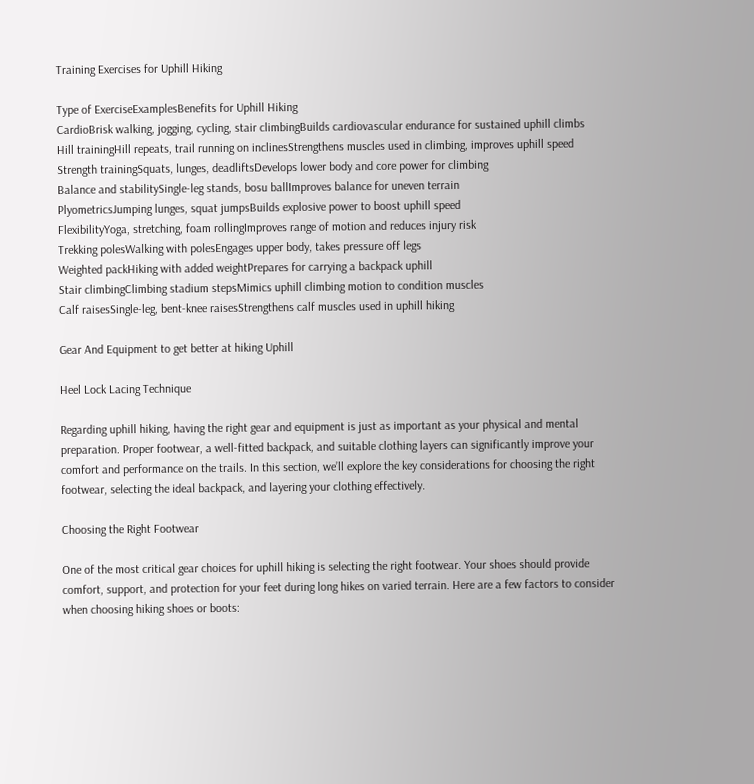Training Exercises for Uphill Hiking

Type of ExerciseExamplesBenefits for Uphill Hiking
CardioBrisk walking, jogging, cycling, stair climbingBuilds cardiovascular endurance for sustained uphill climbs
Hill trainingHill repeats, trail running on inclinesStrengthens muscles used in climbing, improves uphill speed
Strength trainingSquats, lunges, deadliftsDevelops lower body and core power for climbing
Balance and stabilitySingle-leg stands, bosu ballImproves balance for uneven terrain
PlyometricsJumping lunges, squat jumpsBuilds explosive power to boost uphill speed
FlexibilityYoga, stretching, foam rollingImproves range of motion and reduces injury risk
Trekking polesWalking with polesEngages upper body, takes pressure off legs
Weighted packHiking with added weightPrepares for carrying a backpack uphill
Stair climbingClimbing stadium stepsMimics uphill climbing motion to condition muscles
Calf raisesSingle-leg, bent-knee raisesStrengthens calf muscles used in uphill hiking

Gear And Equipment to get better at hiking Uphill

Heel Lock Lacing Technique

Regarding uphill hiking, having the right gear and equipment is just as important as your physical and mental preparation. Proper footwear, a well-fitted backpack, and suitable clothing layers can significantly improve your comfort and performance on the trails. In this section, we’ll explore the key considerations for choosing the right footwear, selecting the ideal backpack, and layering your clothing effectively.

Choosing the Right Footwear

One of the most critical gear choices for uphill hiking is selecting the right footwear. Your shoes should provide comfort, support, and protection for your feet during long hikes on varied terrain. Here are a few factors to consider when choosing hiking shoes or boots: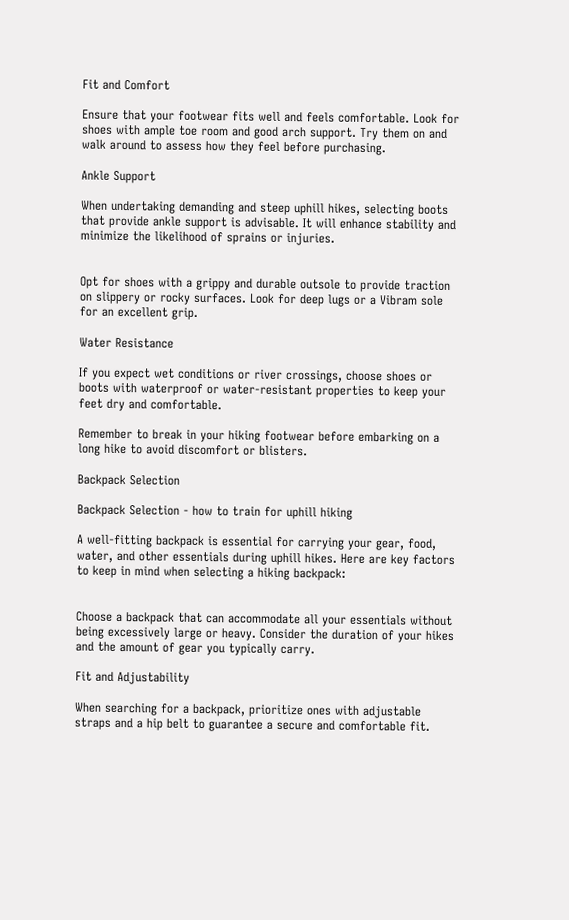Fit and Comfort

Ensure that your footwear fits well and feels comfortable. Look for shoes with ample toe room and good arch support. Try them on and walk around to assess how they feel before purchasing.

Ankle Support

When undertaking demanding and steep uphill hikes, selecting boots that provide ankle support is advisable. It will enhance stability and minimize the likelihood of sprains or injuries.


Opt for shoes with a grippy and durable outsole to provide traction on slippery or rocky surfaces. Look for deep lugs or a Vibram sole for an excellent grip.

Water Resistance

If you expect wet conditions or river crossings, choose shoes or boots with waterproof or water-resistant properties to keep your feet dry and comfortable.

Remember to break in your hiking footwear before embarking on a long hike to avoid discomfort or blisters.

Backpack Selection

Backpack Selection - how to train for uphill hiking

A well-fitting backpack is essential for carrying your gear, food, water, and other essentials during uphill hikes. Here are key factors to keep in mind when selecting a hiking backpack:


Choose a backpack that can accommodate all your essentials without being excessively large or heavy. Consider the duration of your hikes and the amount of gear you typically carry.

Fit and Adjustability

When searching for a backpack, prioritize ones with adjustable straps and a hip belt to guarantee a secure and comfortable fit.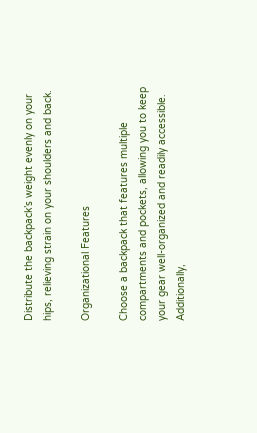Distribute the backpack’s weight evenly on your hips, relieving strain on your shoulders and back.

Organizational Features

Choose a backpack that features multiple compartments and pockets, allowing you to keep your gear well-organized and readily accessible. Additionally,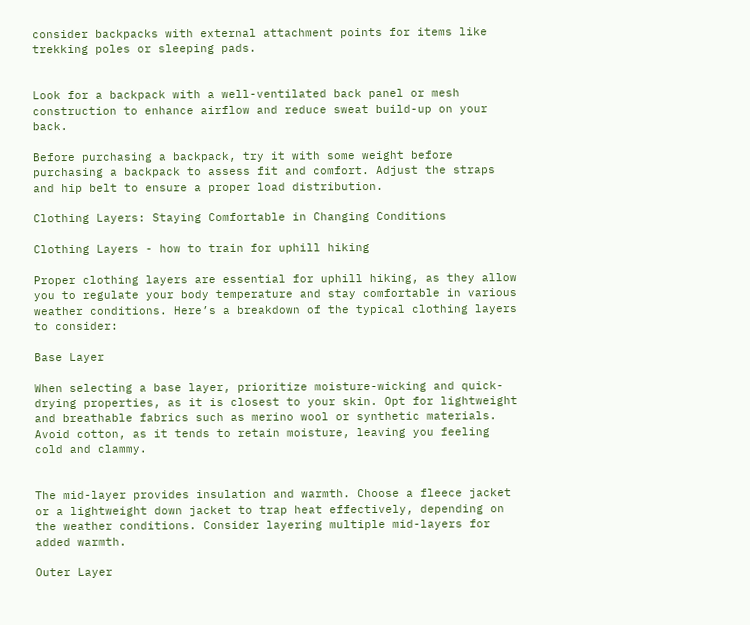consider backpacks with external attachment points for items like trekking poles or sleeping pads.


Look for a backpack with a well-ventilated back panel or mesh construction to enhance airflow and reduce sweat build-up on your back.

Before purchasing a backpack, try it with some weight before purchasing a backpack to assess fit and comfort. Adjust the straps and hip belt to ensure a proper load distribution.

Clothing Layers: Staying Comfortable in Changing Conditions

Clothing Layers - how to train for uphill hiking

Proper clothing layers are essential for uphill hiking, as they allow you to regulate your body temperature and stay comfortable in various weather conditions. Here’s a breakdown of the typical clothing layers to consider:

Base Layer

When selecting a base layer, prioritize moisture-wicking and quick-drying properties, as it is closest to your skin. Opt for lightweight and breathable fabrics such as merino wool or synthetic materials. Avoid cotton, as it tends to retain moisture, leaving you feeling cold and clammy.


The mid-layer provides insulation and warmth. Choose a fleece jacket or a lightweight down jacket to trap heat effectively, depending on the weather conditions. Consider layering multiple mid-layers for added warmth.

Outer Layer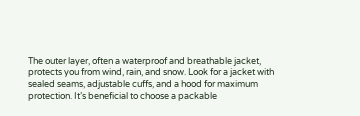The outer layer, often a waterproof and breathable jacket, protects you from wind, rain, and snow. Look for a jacket with sealed seams, adjustable cuffs, and a hood for maximum protection. It’s beneficial to choose a packable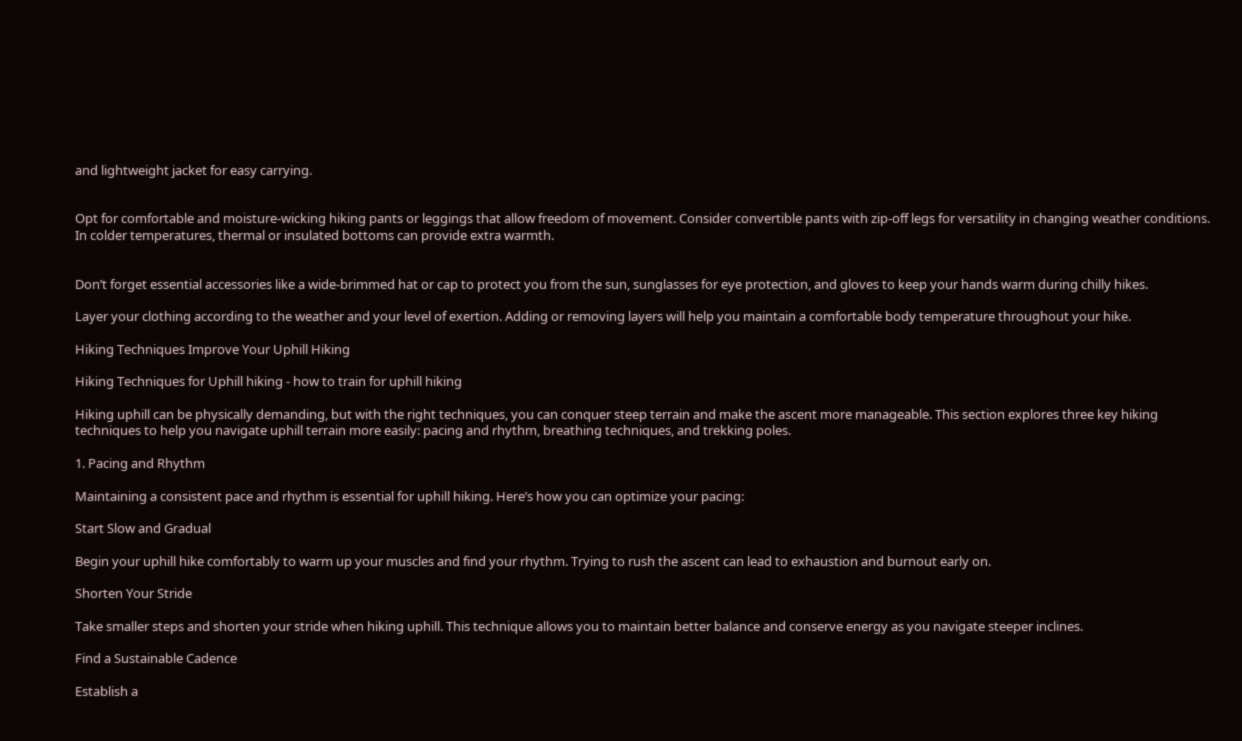and lightweight jacket for easy carrying.


Opt for comfortable and moisture-wicking hiking pants or leggings that allow freedom of movement. Consider convertible pants with zip-off legs for versatility in changing weather conditions. In colder temperatures, thermal or insulated bottoms can provide extra warmth.


Don’t forget essential accessories like a wide-brimmed hat or cap to protect you from the sun, sunglasses for eye protection, and gloves to keep your hands warm during chilly hikes.

Layer your clothing according to the weather and your level of exertion. Adding or removing layers will help you maintain a comfortable body temperature throughout your hike.

Hiking Techniques Improve Your Uphill Hiking

Hiking Techniques for Uphill hiking - how to train for uphill hiking

Hiking uphill can be physically demanding, but with the right techniques, you can conquer steep terrain and make the ascent more manageable. This section explores three key hiking techniques to help you navigate uphill terrain more easily: pacing and rhythm, breathing techniques, and trekking poles.

1. Pacing and Rhythm

Maintaining a consistent pace and rhythm is essential for uphill hiking. Here’s how you can optimize your pacing:

Start Slow and Gradual

Begin your uphill hike comfortably to warm up your muscles and find your rhythm. Trying to rush the ascent can lead to exhaustion and burnout early on.

Shorten Your Stride

Take smaller steps and shorten your stride when hiking uphill. This technique allows you to maintain better balance and conserve energy as you navigate steeper inclines.

Find a Sustainable Cadence

Establish a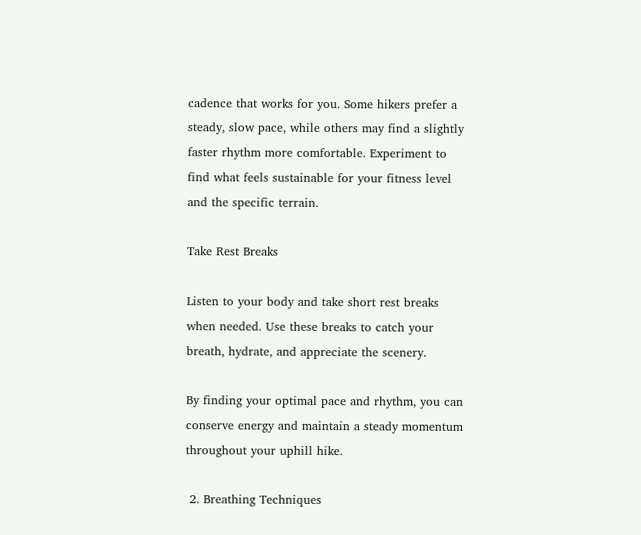cadence that works for you. Some hikers prefer a steady, slow pace, while others may find a slightly faster rhythm more comfortable. Experiment to find what feels sustainable for your fitness level and the specific terrain.

Take Rest Breaks

Listen to your body and take short rest breaks when needed. Use these breaks to catch your breath, hydrate, and appreciate the scenery.

By finding your optimal pace and rhythm, you can conserve energy and maintain a steady momentum throughout your uphill hike.

 2. Breathing Techniques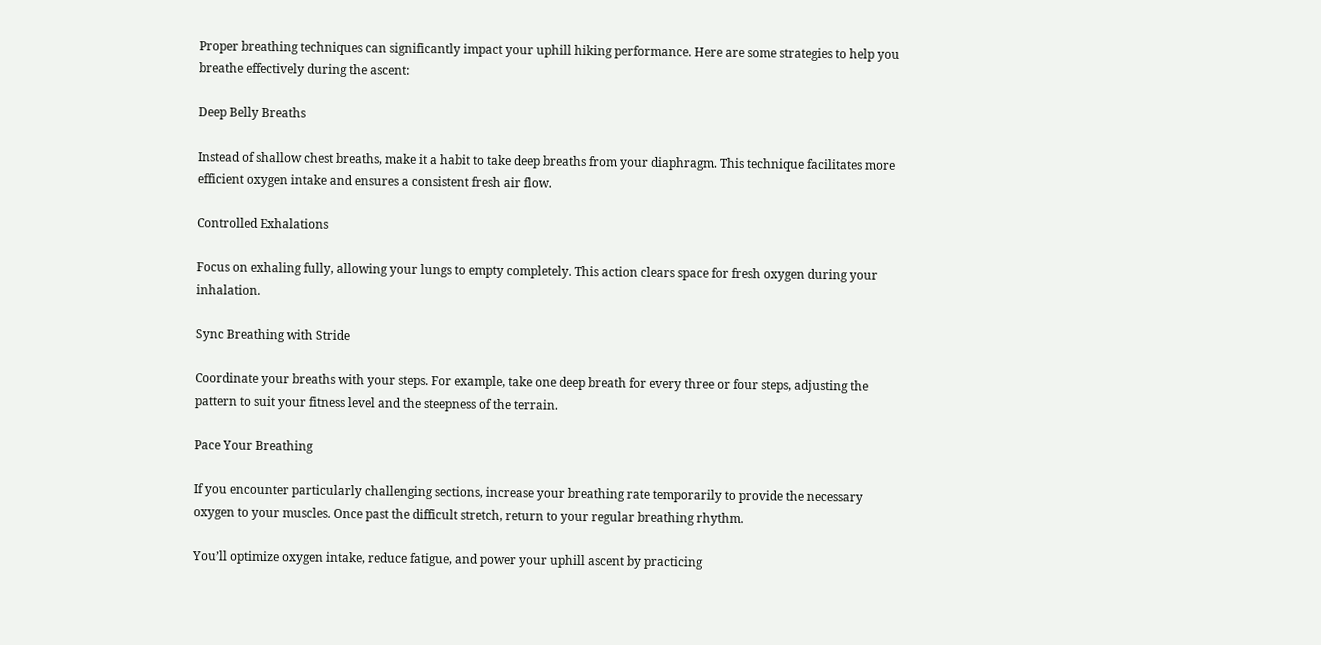Proper breathing techniques can significantly impact your uphill hiking performance. Here are some strategies to help you breathe effectively during the ascent:

Deep Belly Breaths

Instead of shallow chest breaths, make it a habit to take deep breaths from your diaphragm. This technique facilitates more efficient oxygen intake and ensures a consistent fresh air flow.

Controlled Exhalations

Focus on exhaling fully, allowing your lungs to empty completely. This action clears space for fresh oxygen during your inhalation.

Sync Breathing with Stride

Coordinate your breaths with your steps. For example, take one deep breath for every three or four steps, adjusting the pattern to suit your fitness level and the steepness of the terrain.

Pace Your Breathing

If you encounter particularly challenging sections, increase your breathing rate temporarily to provide the necessary oxygen to your muscles. Once past the difficult stretch, return to your regular breathing rhythm.

You’ll optimize oxygen intake, reduce fatigue, and power your uphill ascent by practicing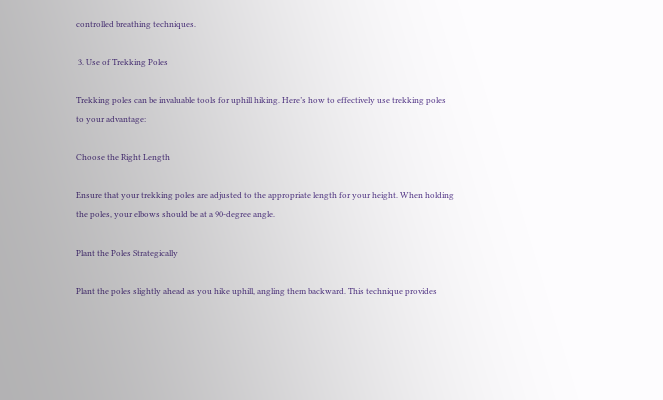controlled breathing techniques.

 3. Use of Trekking Poles

Trekking poles can be invaluable tools for uphill hiking. Here’s how to effectively use trekking poles to your advantage:

Choose the Right Length

Ensure that your trekking poles are adjusted to the appropriate length for your height. When holding the poles, your elbows should be at a 90-degree angle.

Plant the Poles Strategically

Plant the poles slightly ahead as you hike uphill, angling them backward. This technique provides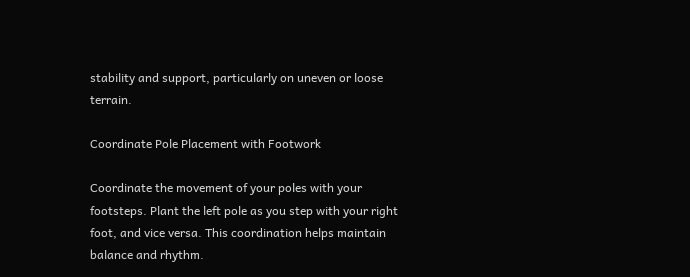stability and support, particularly on uneven or loose terrain.

Coordinate Pole Placement with Footwork

Coordinate the movement of your poles with your footsteps. Plant the left pole as you step with your right foot, and vice versa. This coordination helps maintain balance and rhythm.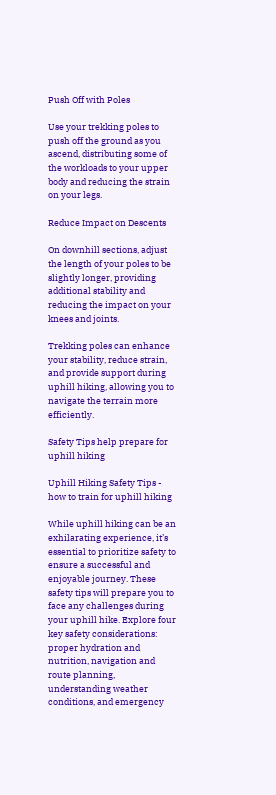Push Off with Poles

Use your trekking poles to push off the ground as you ascend, distributing some of the workloads to your upper body and reducing the strain on your legs.

Reduce Impact on Descents

On downhill sections, adjust the length of your poles to be slightly longer, providing additional stability and reducing the impact on your knees and joints.

Trekking poles can enhance your stability, reduce strain, and provide support during uphill hiking, allowing you to navigate the terrain more efficiently.

Safety Tips help prepare for uphill hiking

Uphill Hiking Safety Tips - how to train for uphill hiking

While uphill hiking can be an exhilarating experience, it’s essential to prioritize safety to ensure a successful and enjoyable journey. These safety tips will prepare you to face any challenges during your uphill hike. Explore four key safety considerations: proper hydration and nutrition, navigation and route planning, understanding weather conditions, and emergency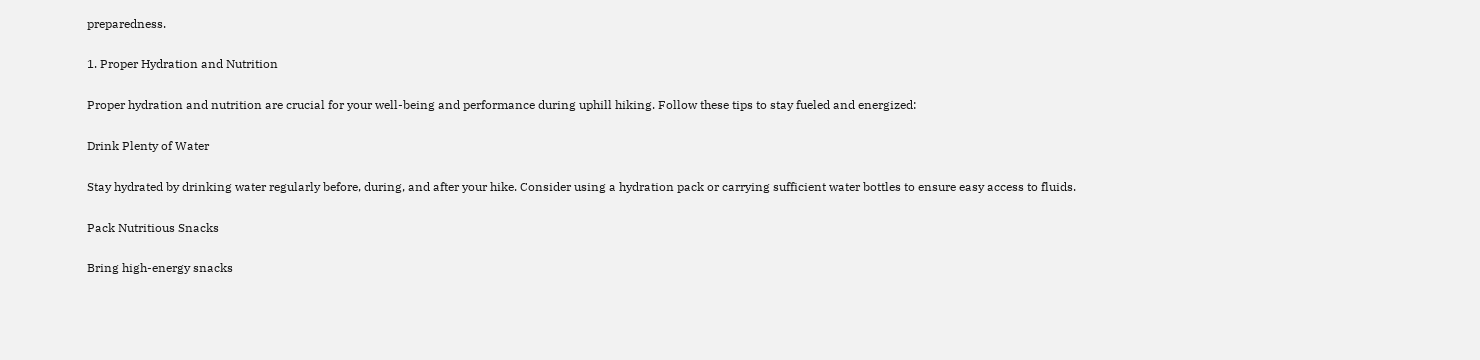preparedness.

1. Proper Hydration and Nutrition

Proper hydration and nutrition are crucial for your well-being and performance during uphill hiking. Follow these tips to stay fueled and energized:

Drink Plenty of Water

Stay hydrated by drinking water regularly before, during, and after your hike. Consider using a hydration pack or carrying sufficient water bottles to ensure easy access to fluids.

Pack Nutritious Snacks

Bring high-energy snacks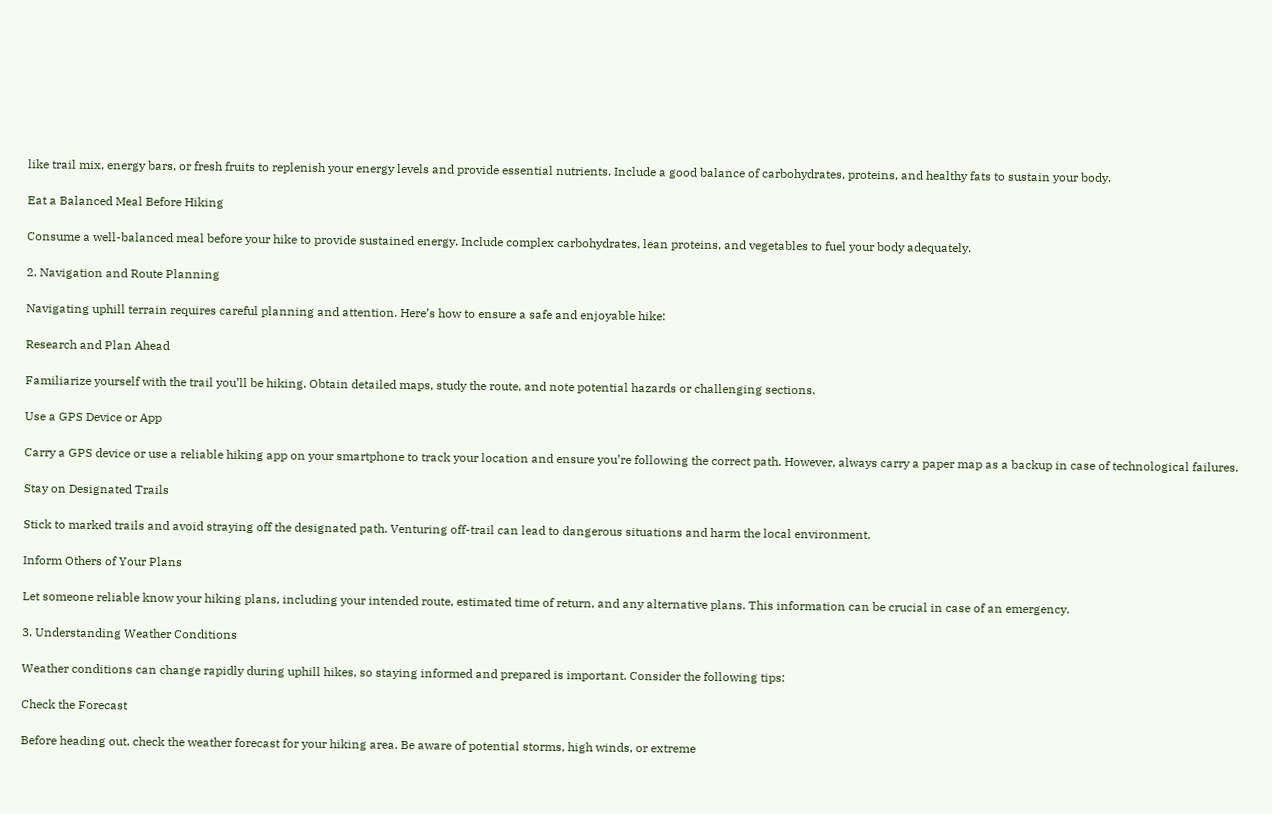like trail mix, energy bars, or fresh fruits to replenish your energy levels and provide essential nutrients. Include a good balance of carbohydrates, proteins, and healthy fats to sustain your body.

Eat a Balanced Meal Before Hiking

Consume a well-balanced meal before your hike to provide sustained energy. Include complex carbohydrates, lean proteins, and vegetables to fuel your body adequately.

2. Navigation and Route Planning

Navigating uphill terrain requires careful planning and attention. Here’s how to ensure a safe and enjoyable hike:

Research and Plan Ahead

Familiarize yourself with the trail you’ll be hiking. Obtain detailed maps, study the route, and note potential hazards or challenging sections.

Use a GPS Device or App

Carry a GPS device or use a reliable hiking app on your smartphone to track your location and ensure you’re following the correct path. However, always carry a paper map as a backup in case of technological failures.

Stay on Designated Trails

Stick to marked trails and avoid straying off the designated path. Venturing off-trail can lead to dangerous situations and harm the local environment.

Inform Others of Your Plans

Let someone reliable know your hiking plans, including your intended route, estimated time of return, and any alternative plans. This information can be crucial in case of an emergency.

3. Understanding Weather Conditions

Weather conditions can change rapidly during uphill hikes, so staying informed and prepared is important. Consider the following tips:

Check the Forecast

Before heading out, check the weather forecast for your hiking area. Be aware of potential storms, high winds, or extreme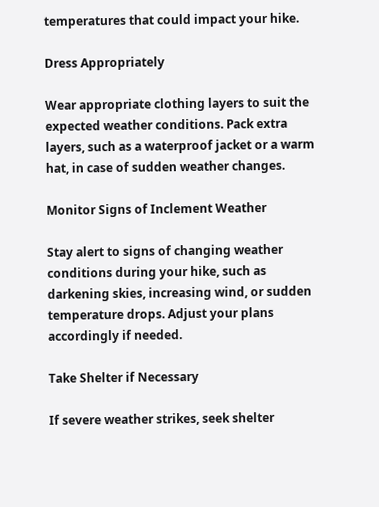temperatures that could impact your hike.

Dress Appropriately

Wear appropriate clothing layers to suit the expected weather conditions. Pack extra layers, such as a waterproof jacket or a warm hat, in case of sudden weather changes.

Monitor Signs of Inclement Weather

Stay alert to signs of changing weather conditions during your hike, such as darkening skies, increasing wind, or sudden temperature drops. Adjust your plans accordingly if needed.

Take Shelter if Necessary

If severe weather strikes, seek shelter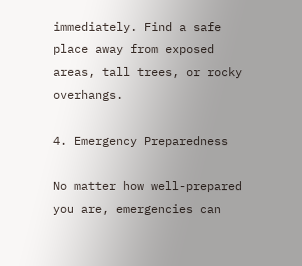immediately. Find a safe place away from exposed areas, tall trees, or rocky overhangs.

4. Emergency Preparedness

No matter how well-prepared you are, emergencies can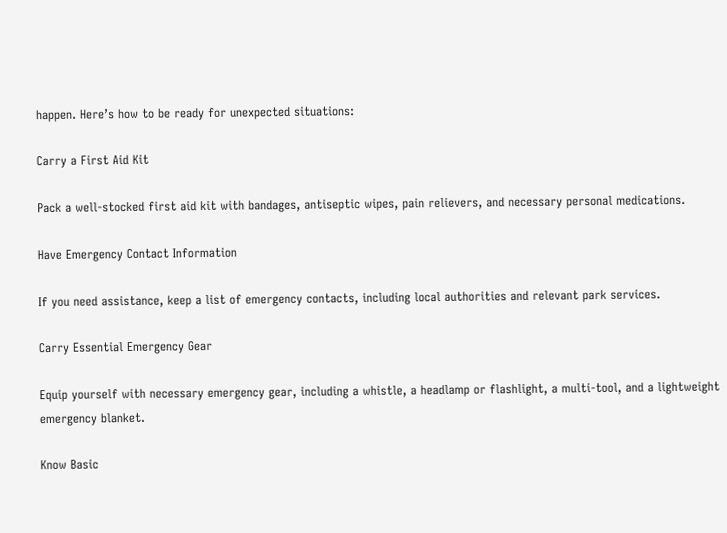happen. Here’s how to be ready for unexpected situations:

Carry a First Aid Kit

Pack a well-stocked first aid kit with bandages, antiseptic wipes, pain relievers, and necessary personal medications.

Have Emergency Contact Information

If you need assistance, keep a list of emergency contacts, including local authorities and relevant park services.

Carry Essential Emergency Gear

Equip yourself with necessary emergency gear, including a whistle, a headlamp or flashlight, a multi-tool, and a lightweight emergency blanket.

Know Basic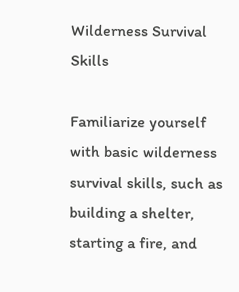Wilderness Survival Skills

Familiarize yourself with basic wilderness survival skills, such as building a shelter, starting a fire, and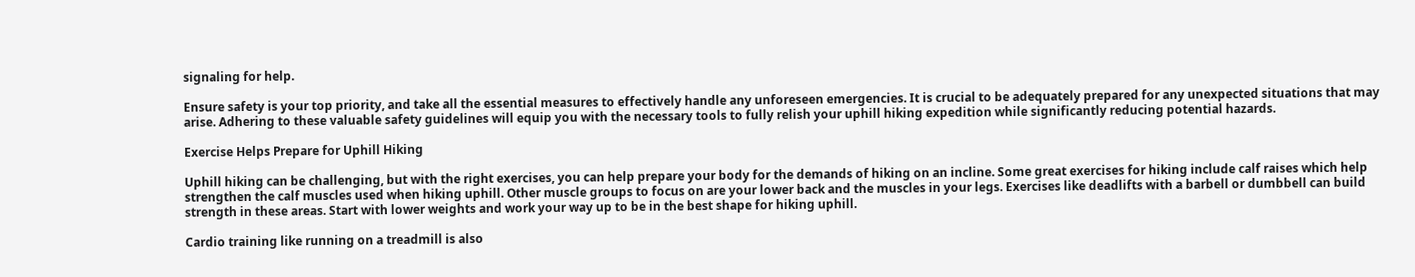signaling for help.

Ensure safety is your top priority, and take all the essential measures to effectively handle any unforeseen emergencies. It is crucial to be adequately prepared for any unexpected situations that may arise. Adhering to these valuable safety guidelines will equip you with the necessary tools to fully relish your uphill hiking expedition while significantly reducing potential hazards.

Exercise Helps Prepare for Uphill Hiking

Uphill hiking can be challenging, but with the right exercises, you can help prepare your body for the demands of hiking on an incline. Some great exercises for hiking include calf raises which help strengthen the calf muscles used when hiking uphill. Other muscle groups to focus on are your lower back and the muscles in your legs. Exercises like deadlifts with a barbell or dumbbell can build strength in these areas. Start with lower weights and work your way up to be in the best shape for hiking uphill.

Cardio training like running on a treadmill is also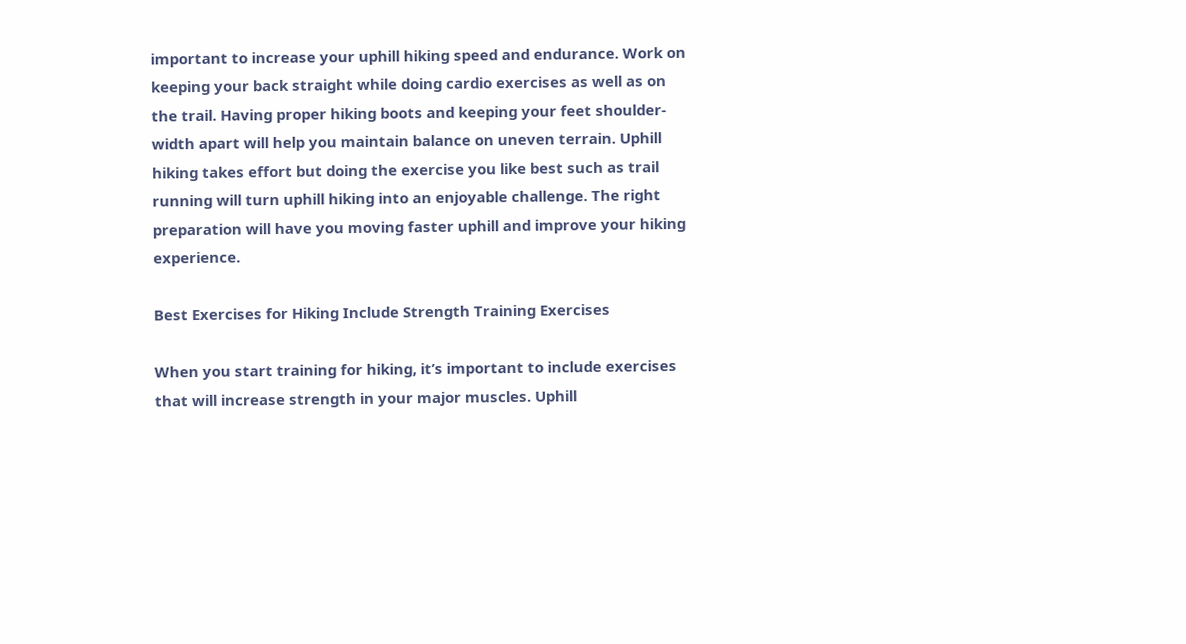important to increase your uphill hiking speed and endurance. Work on keeping your back straight while doing cardio exercises as well as on the trail. Having proper hiking boots and keeping your feet shoulder-width apart will help you maintain balance on uneven terrain. Uphill hiking takes effort but doing the exercise you like best such as trail running will turn uphill hiking into an enjoyable challenge. The right preparation will have you moving faster uphill and improve your hiking experience.

Best Exercises for Hiking Include Strength Training Exercises

When you start training for hiking, it’s important to include exercises that will increase strength in your major muscles. Uphill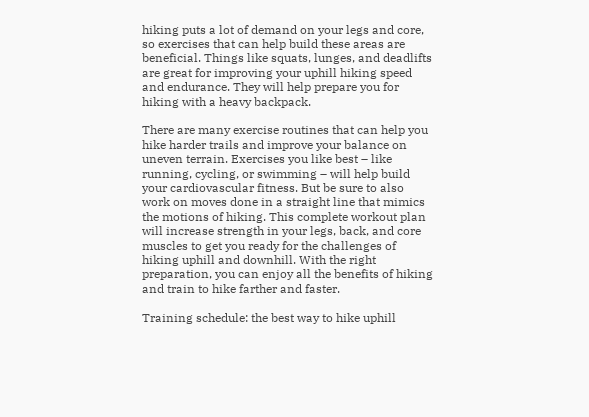hiking puts a lot of demand on your legs and core, so exercises that can help build these areas are beneficial. Things like squats, lunges, and deadlifts are great for improving your uphill hiking speed and endurance. They will help prepare you for hiking with a heavy backpack.

There are many exercise routines that can help you hike harder trails and improve your balance on uneven terrain. Exercises you like best – like running, cycling, or swimming – will help build your cardiovascular fitness. But be sure to also work on moves done in a straight line that mimics the motions of hiking. This complete workout plan will increase strength in your legs, back, and core muscles to get you ready for the challenges of hiking uphill and downhill. With the right preparation, you can enjoy all the benefits of hiking and train to hike farther and faster.

Training schedule: the best way to hike uphill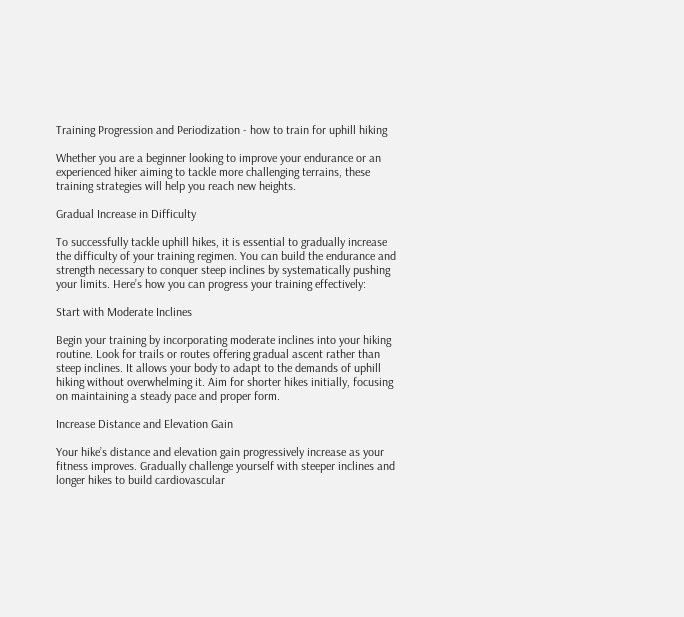Training Progression and Periodization - how to train for uphill hiking

Whether you are a beginner looking to improve your endurance or an experienced hiker aiming to tackle more challenging terrains, these training strategies will help you reach new heights.

Gradual Increase in Difficulty

To successfully tackle uphill hikes, it is essential to gradually increase the difficulty of your training regimen. You can build the endurance and strength necessary to conquer steep inclines by systematically pushing your limits. Here’s how you can progress your training effectively:

Start with Moderate Inclines

Begin your training by incorporating moderate inclines into your hiking routine. Look for trails or routes offering gradual ascent rather than steep inclines. It allows your body to adapt to the demands of uphill hiking without overwhelming it. Aim for shorter hikes initially, focusing on maintaining a steady pace and proper form.

Increase Distance and Elevation Gain

Your hike’s distance and elevation gain progressively increase as your fitness improves. Gradually challenge yourself with steeper inclines and longer hikes to build cardiovascular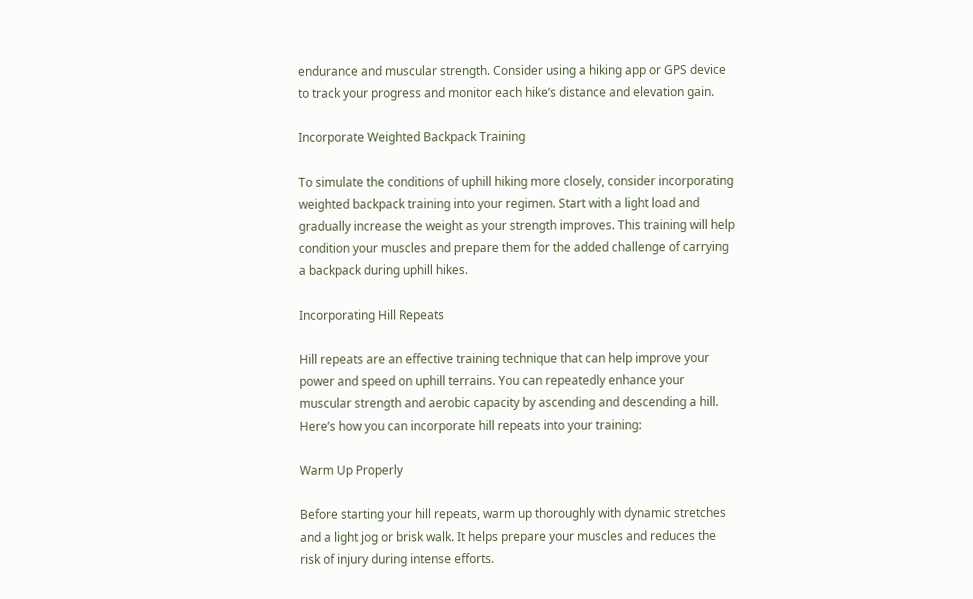endurance and muscular strength. Consider using a hiking app or GPS device to track your progress and monitor each hike’s distance and elevation gain.

Incorporate Weighted Backpack Training

To simulate the conditions of uphill hiking more closely, consider incorporating weighted backpack training into your regimen. Start with a light load and gradually increase the weight as your strength improves. This training will help condition your muscles and prepare them for the added challenge of carrying a backpack during uphill hikes.

Incorporating Hill Repeats

Hill repeats are an effective training technique that can help improve your power and speed on uphill terrains. You can repeatedly enhance your muscular strength and aerobic capacity by ascending and descending a hill. Here’s how you can incorporate hill repeats into your training:

Warm Up Properly

Before starting your hill repeats, warm up thoroughly with dynamic stretches and a light jog or brisk walk. It helps prepare your muscles and reduces the risk of injury during intense efforts.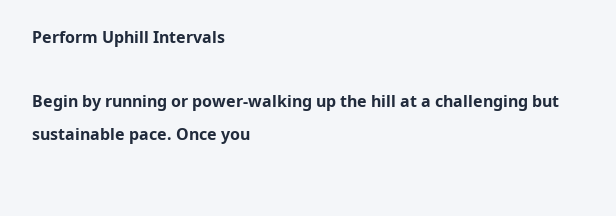Perform Uphill Intervals

Begin by running or power-walking up the hill at a challenging but sustainable pace. Once you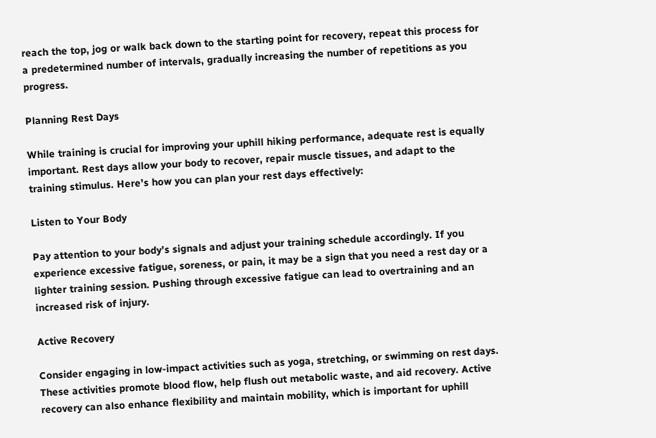reach the top, jog or walk back down to the starting point for recovery, repeat this process for a predetermined number of intervals, gradually increasing the number of repetitions as you progress.

Planning Rest Days

While training is crucial for improving your uphill hiking performance, adequate rest is equally important. Rest days allow your body to recover, repair muscle tissues, and adapt to the training stimulus. Here’s how you can plan your rest days effectively:

Listen to Your Body

Pay attention to your body’s signals and adjust your training schedule accordingly. If you experience excessive fatigue, soreness, or pain, it may be a sign that you need a rest day or a lighter training session. Pushing through excessive fatigue can lead to overtraining and an increased risk of injury.

Active Recovery

Consider engaging in low-impact activities such as yoga, stretching, or swimming on rest days. These activities promote blood flow, help flush out metabolic waste, and aid recovery. Active recovery can also enhance flexibility and maintain mobility, which is important for uphill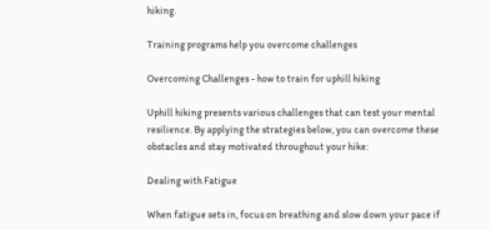hiking.

Training programs help you overcome challenges

Overcoming Challenges - how to train for uphill hiking

Uphill hiking presents various challenges that can test your mental resilience. By applying the strategies below, you can overcome these obstacles and stay motivated throughout your hike:

Dealing with Fatigue

When fatigue sets in, focus on breathing and slow down your pace if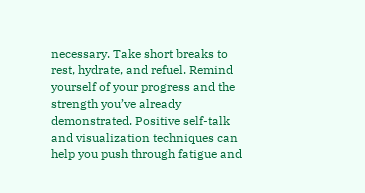necessary. Take short breaks to rest, hydrate, and refuel. Remind yourself of your progress and the strength you’ve already demonstrated. Positive self-talk and visualization techniques can help you push through fatigue and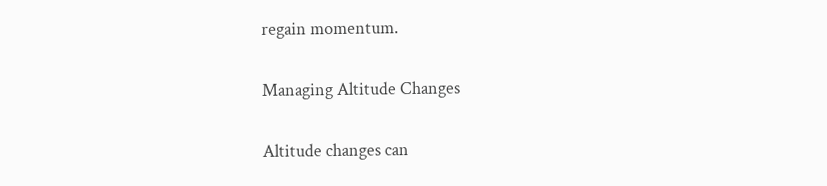regain momentum.

Managing Altitude Changes

Altitude changes can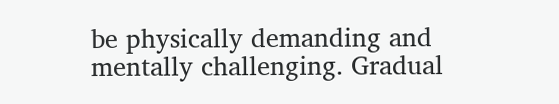be physically demanding and mentally challenging. Gradual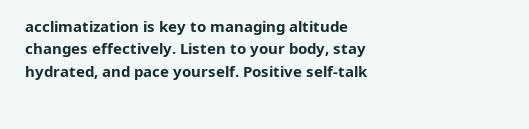acclimatization is key to managing altitude changes effectively. Listen to your body, stay hydrated, and pace yourself. Positive self-talk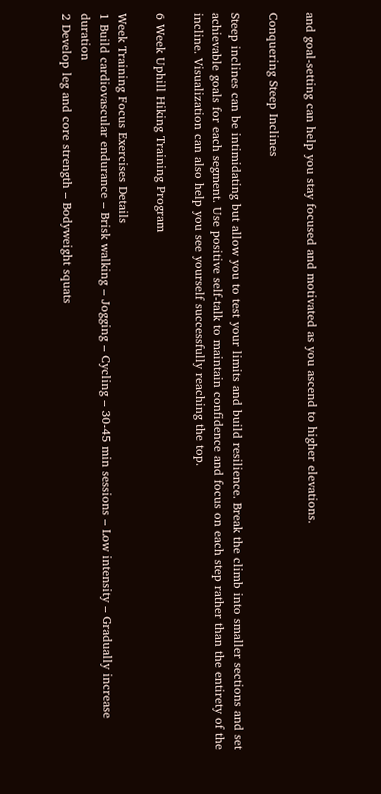and goal-setting can help you stay focused and motivated as you ascend to higher elevations.

Conquering Steep Inclines

Steep inclines can be intimidating but allow you to test your limits and build resilience. Break the climb into smaller sections and set achievable goals for each segment. Use positive self-talk to maintain confidence and focus on each step rather than the entirety of the incline. Visualization can also help you see yourself successfully reaching the top.

6 Week Uphill Hiking Training Program

Week Training Focus Exercises Details
1 Build cardiovascular endurance – Brisk walking – Jogging – Cycling – 30-45 min sessions – Low intensity – Gradually increase duration
2 Develop leg and core strength – Bodyweight squats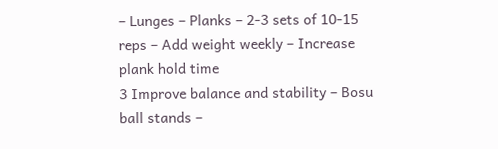– Lunges – Planks – 2-3 sets of 10-15 reps – Add weight weekly – Increase plank hold time
3 Improve balance and stability – Bosu ball stands –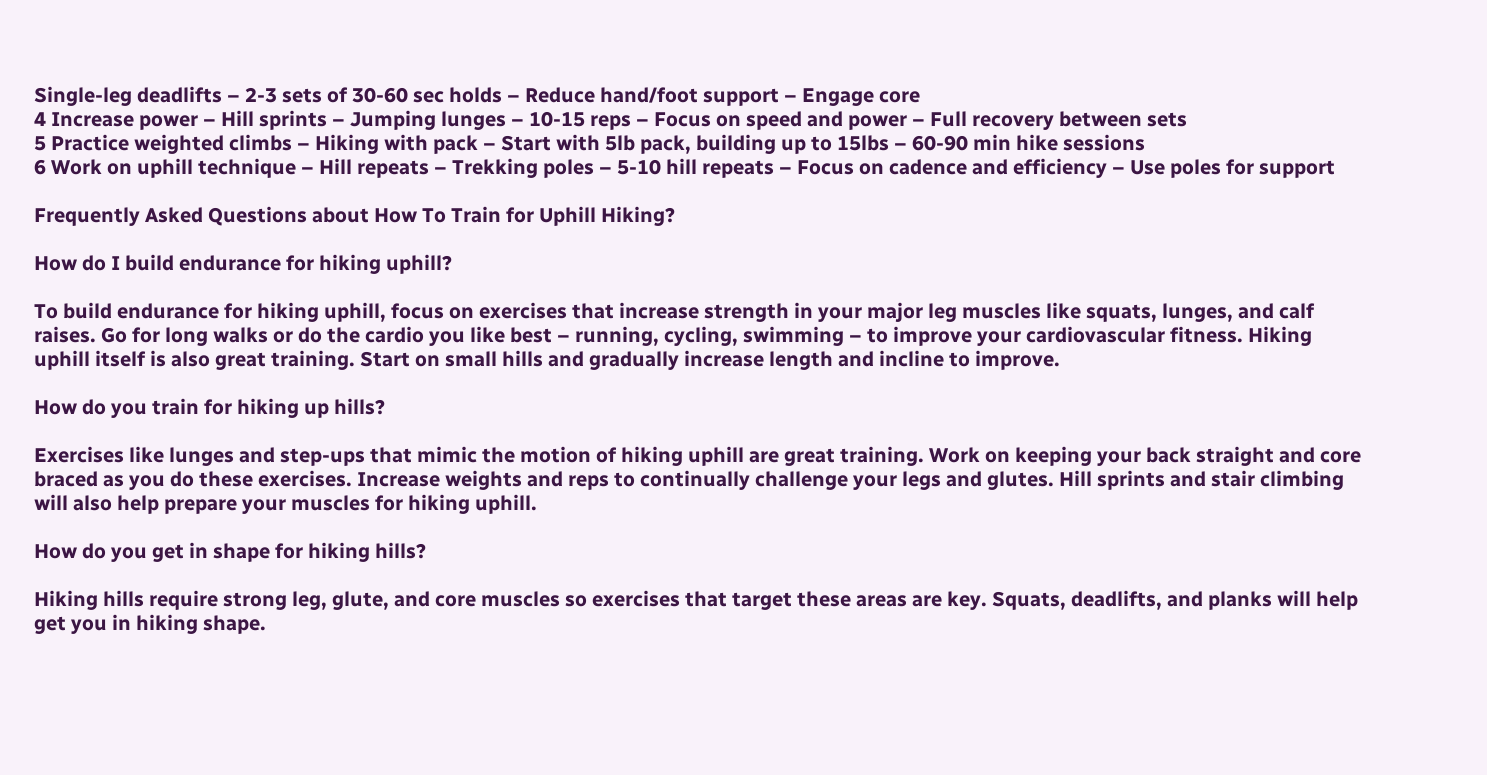Single-leg deadlifts – 2-3 sets of 30-60 sec holds – Reduce hand/foot support – Engage core
4 Increase power – Hill sprints – Jumping lunges – 10-15 reps – Focus on speed and power – Full recovery between sets
5 Practice weighted climbs – Hiking with pack – Start with 5lb pack, building up to 15lbs – 60-90 min hike sessions
6 Work on uphill technique – Hill repeats – Trekking poles – 5-10 hill repeats – Focus on cadence and efficiency – Use poles for support

Frequently Asked Questions about How To Train for Uphill Hiking?

How do I build endurance for hiking uphill?

To build endurance for hiking uphill, focus on exercises that increase strength in your major leg muscles like squats, lunges, and calf raises. Go for long walks or do the cardio you like best – running, cycling, swimming – to improve your cardiovascular fitness. Hiking uphill itself is also great training. Start on small hills and gradually increase length and incline to improve.

How do you train for hiking up hills?

Exercises like lunges and step-ups that mimic the motion of hiking uphill are great training. Work on keeping your back straight and core braced as you do these exercises. Increase weights and reps to continually challenge your legs and glutes. Hill sprints and stair climbing will also help prepare your muscles for hiking uphill.

How do you get in shape for hiking hills?

Hiking hills require strong leg, glute, and core muscles so exercises that target these areas are key. Squats, deadlifts, and planks will help get you in hiking shape.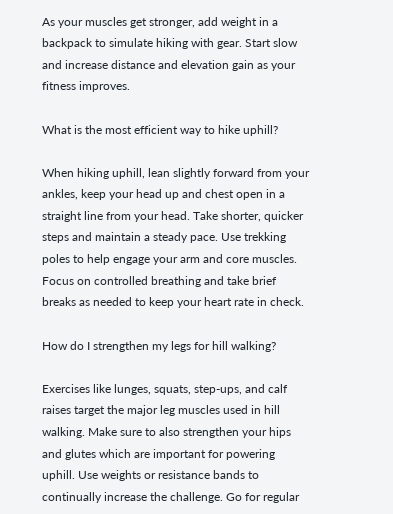As your muscles get stronger, add weight in a backpack to simulate hiking with gear. Start slow and increase distance and elevation gain as your fitness improves.

What is the most efficient way to hike uphill?

When hiking uphill, lean slightly forward from your ankles, keep your head up and chest open in a straight line from your head. Take shorter, quicker steps and maintain a steady pace. Use trekking poles to help engage your arm and core muscles. Focus on controlled breathing and take brief breaks as needed to keep your heart rate in check.

How do I strengthen my legs for hill walking?

Exercises like lunges, squats, step-ups, and calf raises target the major leg muscles used in hill walking. Make sure to also strengthen your hips and glutes which are important for powering uphill. Use weights or resistance bands to continually increase the challenge. Go for regular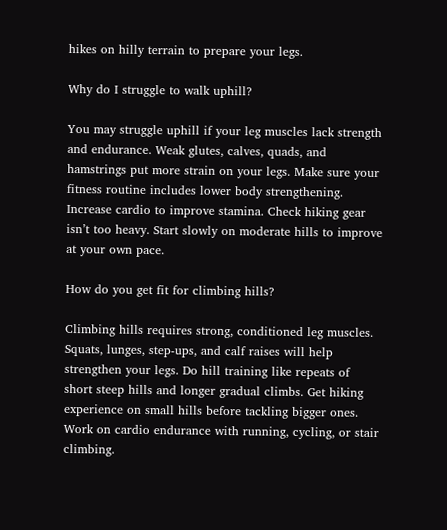hikes on hilly terrain to prepare your legs.

Why do I struggle to walk uphill?

You may struggle uphill if your leg muscles lack strength and endurance. Weak glutes, calves, quads, and hamstrings put more strain on your legs. Make sure your fitness routine includes lower body strengthening. Increase cardio to improve stamina. Check hiking gear isn’t too heavy. Start slowly on moderate hills to improve at your own pace.

How do you get fit for climbing hills?

Climbing hills requires strong, conditioned leg muscles. Squats, lunges, step-ups, and calf raises will help strengthen your legs. Do hill training like repeats of short steep hills and longer gradual climbs. Get hiking experience on small hills before tackling bigger ones. Work on cardio endurance with running, cycling, or stair climbing.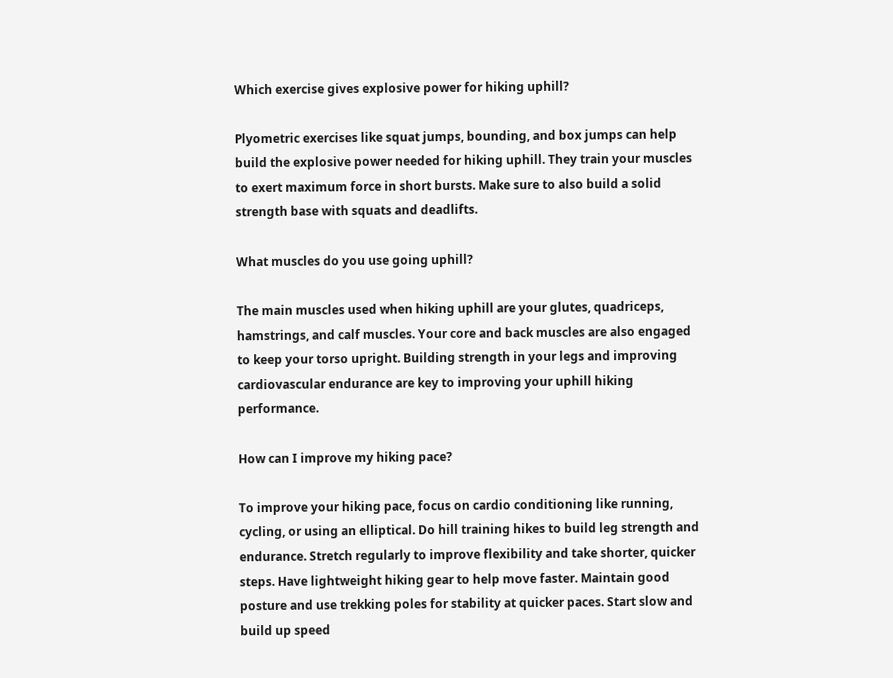Which exercise gives explosive power for hiking uphill?

Plyometric exercises like squat jumps, bounding, and box jumps can help build the explosive power needed for hiking uphill. They train your muscles to exert maximum force in short bursts. Make sure to also build a solid strength base with squats and deadlifts.

What muscles do you use going uphill?

The main muscles used when hiking uphill are your glutes, quadriceps, hamstrings, and calf muscles. Your core and back muscles are also engaged to keep your torso upright. Building strength in your legs and improving cardiovascular endurance are key to improving your uphill hiking performance.

How can I improve my hiking pace?

To improve your hiking pace, focus on cardio conditioning like running, cycling, or using an elliptical. Do hill training hikes to build leg strength and endurance. Stretch regularly to improve flexibility and take shorter, quicker steps. Have lightweight hiking gear to help move faster. Maintain good posture and use trekking poles for stability at quicker paces. Start slow and build up speed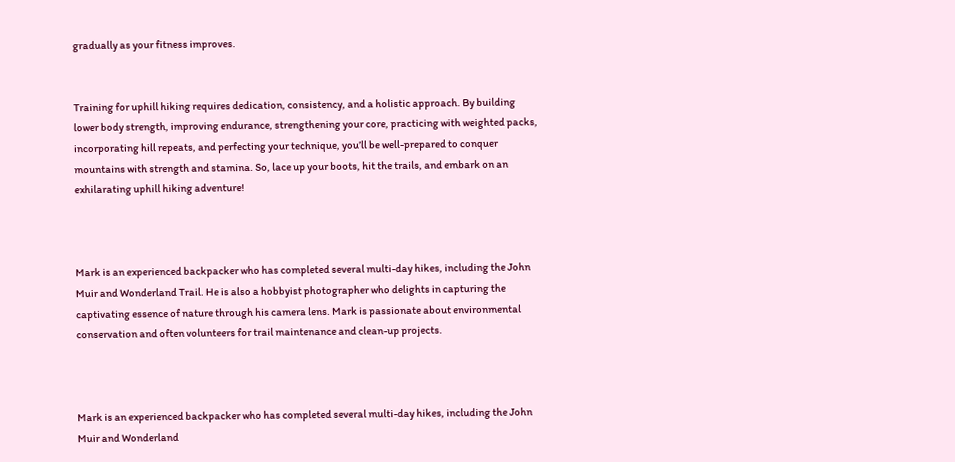gradually as your fitness improves.


Training for uphill hiking requires dedication, consistency, and a holistic approach. By building lower body strength, improving endurance, strengthening your core, practicing with weighted packs, incorporating hill repeats, and perfecting your technique, you’ll be well-prepared to conquer mountains with strength and stamina. So, lace up your boots, hit the trails, and embark on an exhilarating uphill hiking adventure!



Mark is an experienced backpacker who has completed several multi-day hikes, including the John Muir and Wonderland Trail. He is also a hobbyist photographer who delights in capturing the captivating essence of nature through his camera lens. Mark is passionate about environmental conservation and often volunteers for trail maintenance and clean-up projects.



Mark is an experienced backpacker who has completed several multi-day hikes, including the John Muir and Wonderland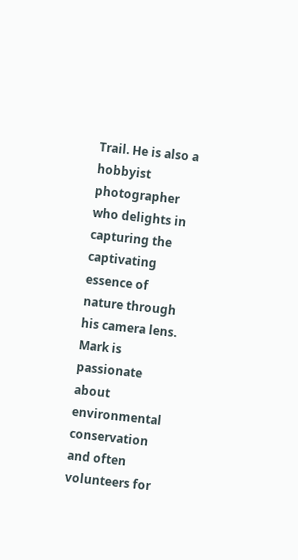Trail. He is also a hobbyist photographer who delights in capturing the captivating essence of nature through his camera lens. Mark is passionate about environmental conservation and often volunteers for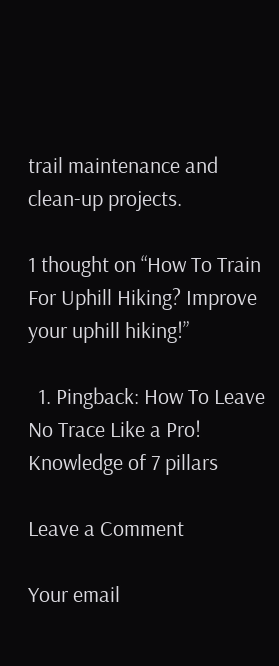trail maintenance and clean-up projects.

1 thought on “How To Train For Uphill Hiking? Improve your uphill hiking!”

  1. Pingback: How To Leave No Trace Like a Pro! Knowledge of 7 pillars

Leave a Comment

Your email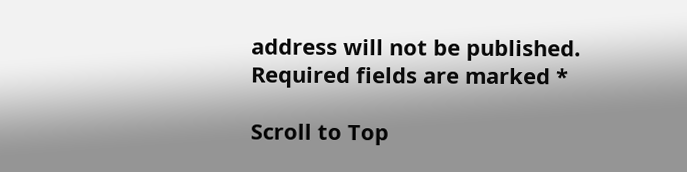address will not be published. Required fields are marked *

Scroll to Top